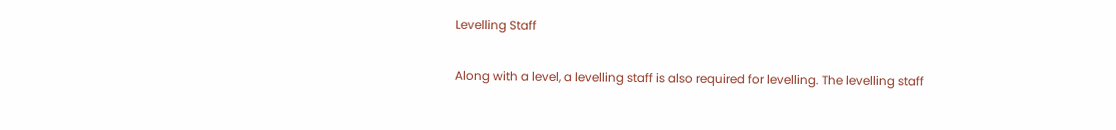Levelling Staff

Along with a level, a levelling staff is also required for levelling. The levelling staff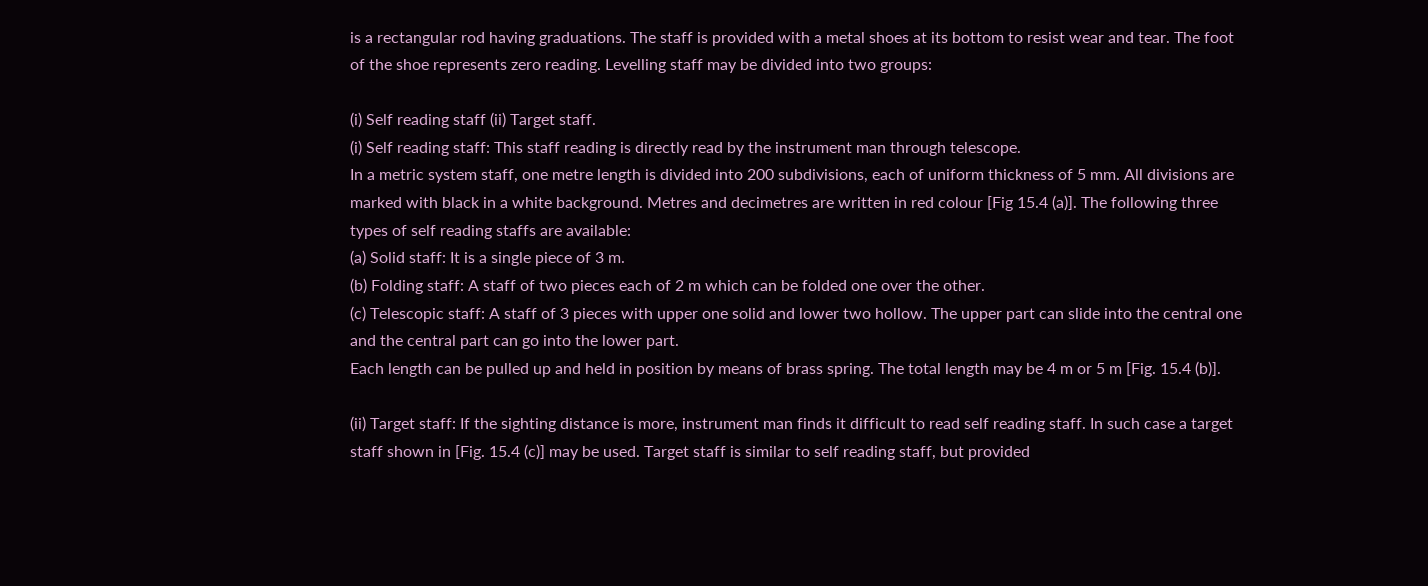is a rectangular rod having graduations. The staff is provided with a metal shoes at its bottom to resist wear and tear. The foot of the shoe represents zero reading. Levelling staff may be divided into two groups:

(i) Self reading staff (ii) Target staff.
(i) Self reading staff: This staff reading is directly read by the instrument man through telescope.
In a metric system staff, one metre length is divided into 200 subdivisions, each of uniform thickness of 5 mm. All divisions are marked with black in a white background. Metres and decimetres are written in red colour [Fig 15.4 (a)]. The following three types of self reading staffs are available:
(a) Solid staff: It is a single piece of 3 m.
(b) Folding staff: A staff of two pieces each of 2 m which can be folded one over the other.
(c) Telescopic staff: A staff of 3 pieces with upper one solid and lower two hollow. The upper part can slide into the central one and the central part can go into the lower part.
Each length can be pulled up and held in position by means of brass spring. The total length may be 4 m or 5 m [Fig. 15.4 (b)].

(ii) Target staff: If the sighting distance is more, instrument man finds it difficult to read self reading staff. In such case a target staff shown in [Fig. 15.4 (c)] may be used. Target staff is similar to self reading staff, but provided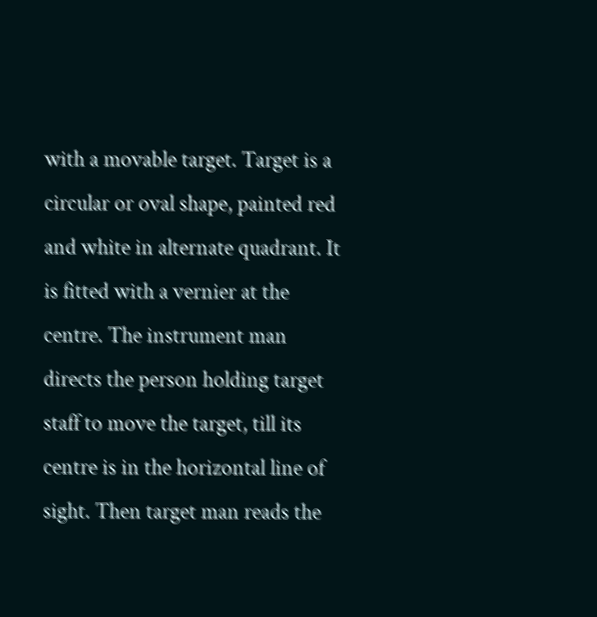with a movable target. Target is a circular or oval shape, painted red and white in alternate quadrant. It is fitted with a vernier at the centre. The instrument man directs the person holding target staff to move the target, till its centre is in the horizontal line of sight. Then target man reads the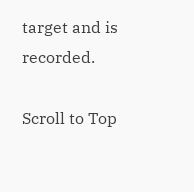target and is recorded.

Scroll to Top